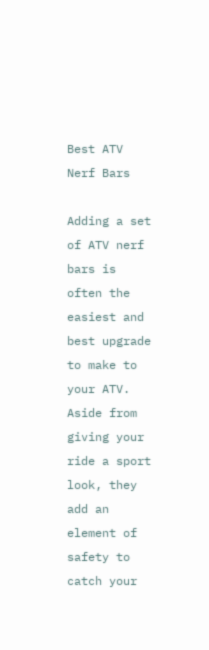Best ATV Nerf Bars

Adding a set of ATV nerf bars is often the easiest and best upgrade to make to your ATV. Aside from giving your ride a sport look, they add an element of safety to catch your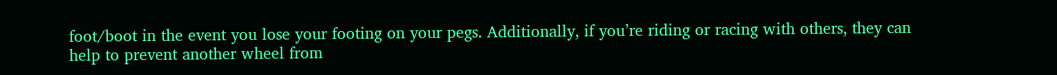foot/boot in the event you lose your footing on your pegs. Additionally, if you’re riding or racing with others, they can help to prevent another wheel from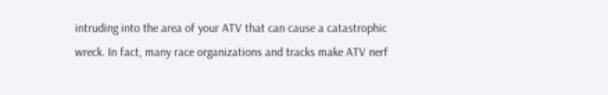intruding into the area of your ATV that can cause a catastrophic wreck. In fact, many race organizations and tracks make ATV nerf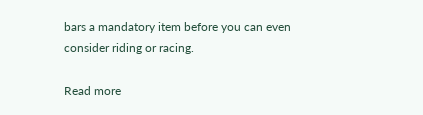bars a mandatory item before you can even consider riding or racing.

Read more